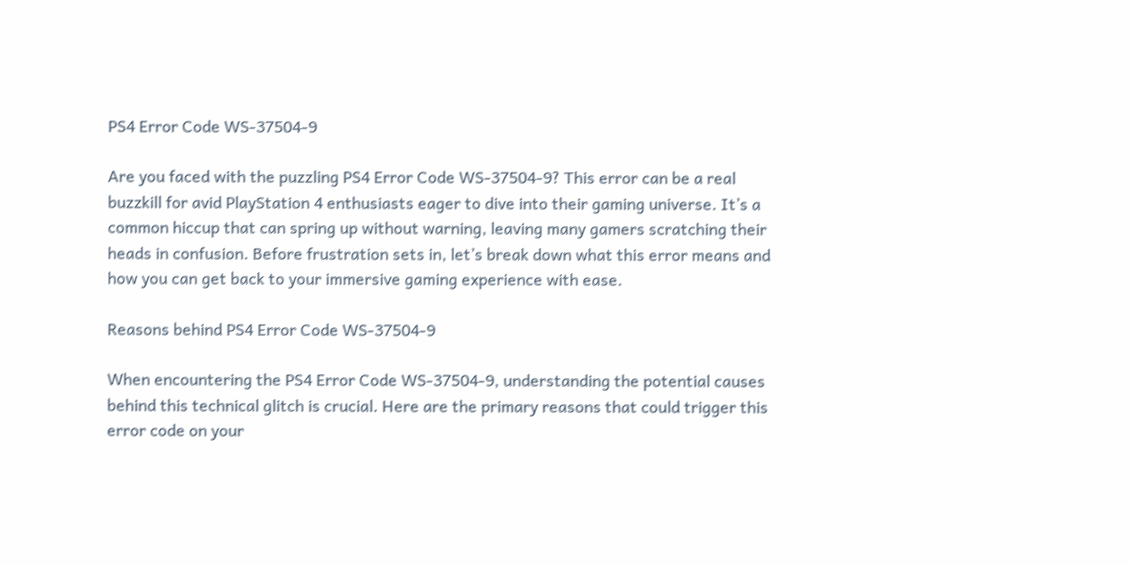PS4 Error Code WS-37504-9

Are you faced with the puzzling PS4 Error Code WS-37504-9? This error can be a real buzzkill for avid PlayStation 4 enthusiasts eager to dive into their gaming universe. It’s a common hiccup that can spring up without warning, leaving many gamers scratching their heads in confusion. Before frustration sets in, let’s break down what this error means and how you can get back to your immersive gaming experience with ease.

Reasons behind PS4 Error Code WS-37504-9

When encountering the PS4 Error Code WS-37504-9, understanding the potential causes behind this technical glitch is crucial. Here are the primary reasons that could trigger this error code on your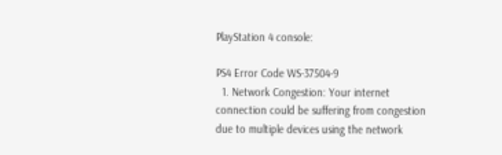PlayStation 4 console:

PS4 Error Code WS-37504-9
  1. Network Congestion: Your internet connection could be suffering from congestion due to multiple devices using the network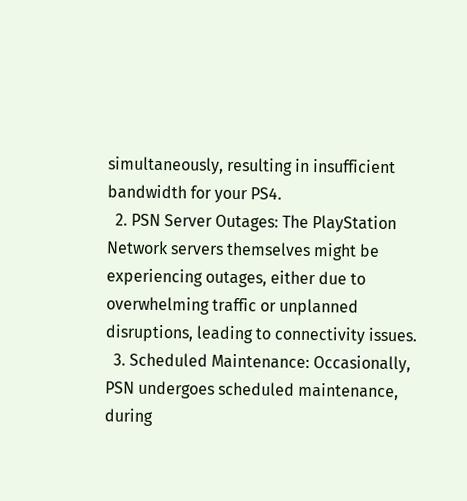simultaneously, resulting in insufficient bandwidth for your PS4.
  2. PSN Server Outages: The PlayStation Network servers themselves might be experiencing outages, either due to overwhelming traffic or unplanned disruptions, leading to connectivity issues.
  3. Scheduled Maintenance: Occasionally, PSN undergoes scheduled maintenance, during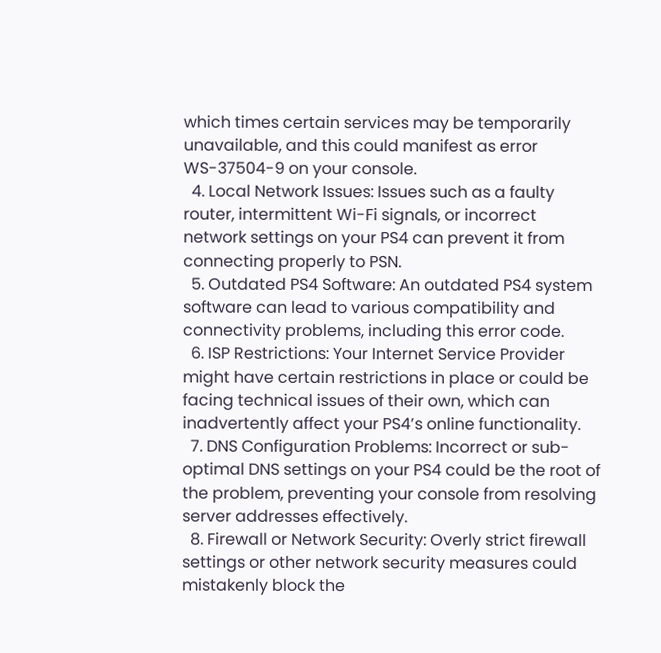which times certain services may be temporarily unavailable, and this could manifest as error WS-37504-9 on your console.
  4. Local Network Issues: Issues such as a faulty router, intermittent Wi-Fi signals, or incorrect network settings on your PS4 can prevent it from connecting properly to PSN.
  5. Outdated PS4 Software: An outdated PS4 system software can lead to various compatibility and connectivity problems, including this error code.
  6. ISP Restrictions: Your Internet Service Provider might have certain restrictions in place or could be facing technical issues of their own, which can inadvertently affect your PS4’s online functionality.
  7. DNS Configuration Problems: Incorrect or sub-optimal DNS settings on your PS4 could be the root of the problem, preventing your console from resolving server addresses effectively.
  8. Firewall or Network Security: Overly strict firewall settings or other network security measures could mistakenly block the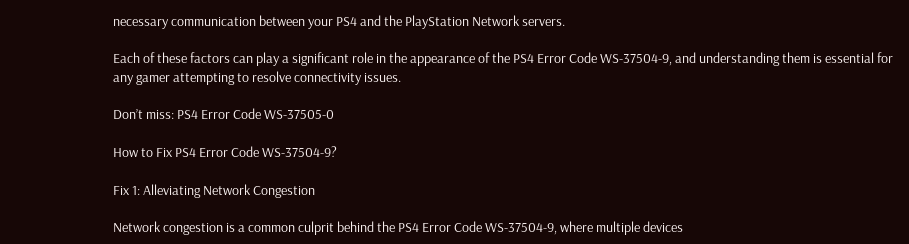necessary communication between your PS4 and the PlayStation Network servers.

Each of these factors can play a significant role in the appearance of the PS4 Error Code WS-37504-9, and understanding them is essential for any gamer attempting to resolve connectivity issues.

Don’t miss: PS4 Error Code WS-37505-0

How to Fix PS4 Error Code WS-37504-9?

Fix 1: Alleviating Network Congestion

Network congestion is a common culprit behind the PS4 Error Code WS-37504-9, where multiple devices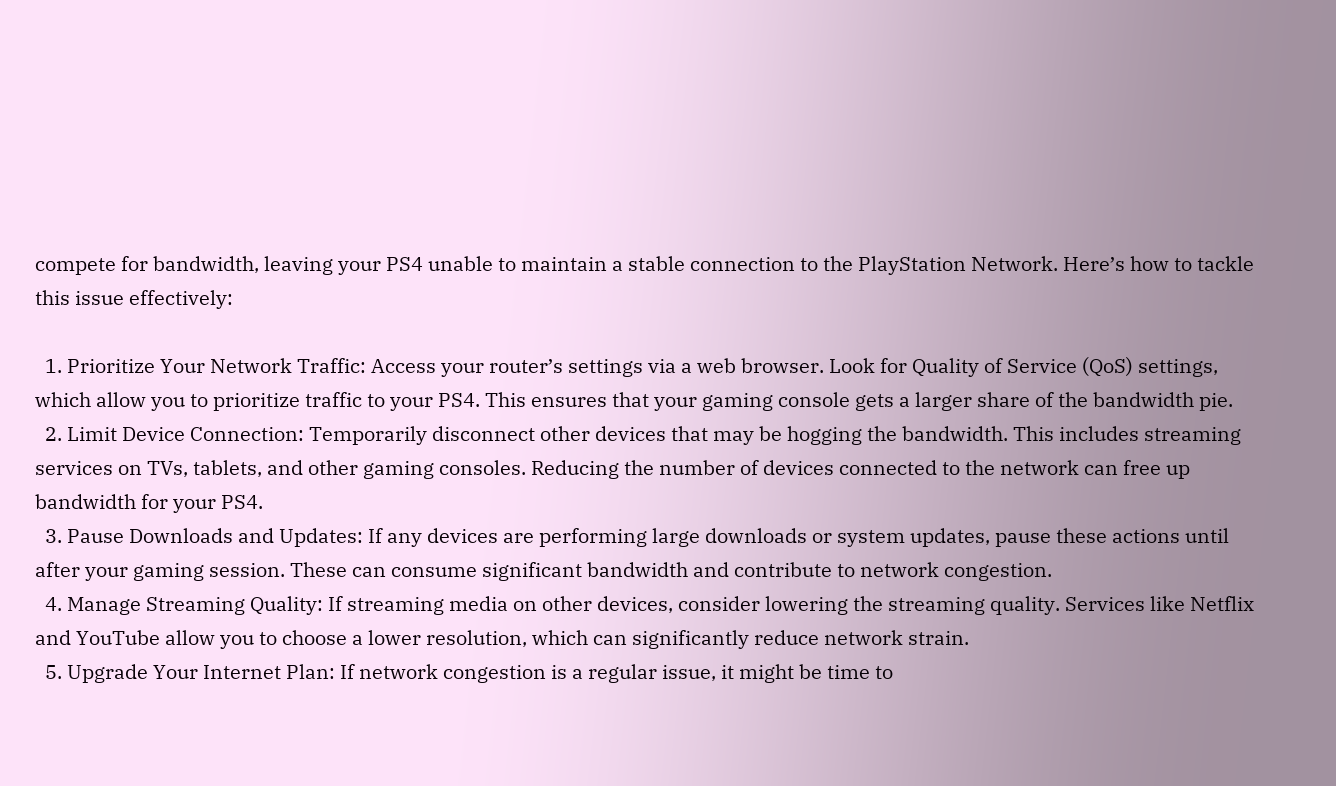compete for bandwidth, leaving your PS4 unable to maintain a stable connection to the PlayStation Network. Here’s how to tackle this issue effectively:

  1. Prioritize Your Network Traffic: Access your router’s settings via a web browser. Look for Quality of Service (QoS) settings, which allow you to prioritize traffic to your PS4. This ensures that your gaming console gets a larger share of the bandwidth pie.
  2. Limit Device Connection: Temporarily disconnect other devices that may be hogging the bandwidth. This includes streaming services on TVs, tablets, and other gaming consoles. Reducing the number of devices connected to the network can free up bandwidth for your PS4.
  3. Pause Downloads and Updates: If any devices are performing large downloads or system updates, pause these actions until after your gaming session. These can consume significant bandwidth and contribute to network congestion.
  4. Manage Streaming Quality: If streaming media on other devices, consider lowering the streaming quality. Services like Netflix and YouTube allow you to choose a lower resolution, which can significantly reduce network strain.
  5. Upgrade Your Internet Plan: If network congestion is a regular issue, it might be time to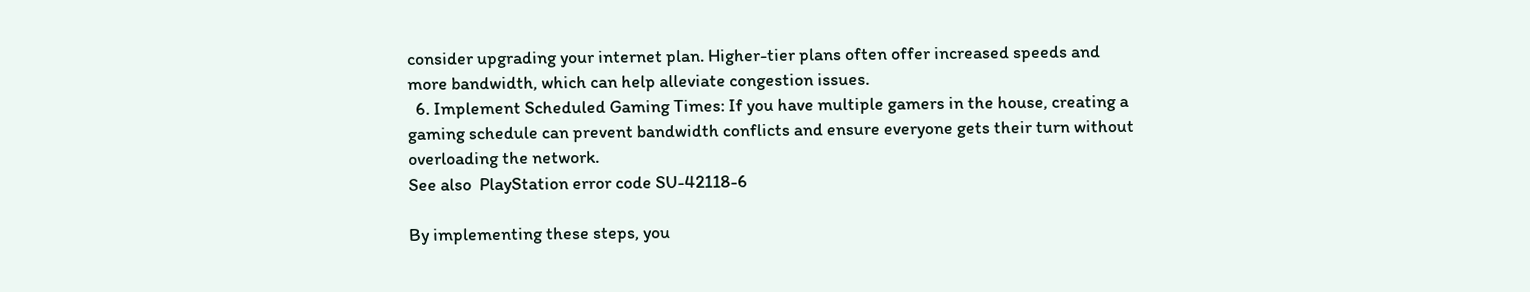consider upgrading your internet plan. Higher-tier plans often offer increased speeds and more bandwidth, which can help alleviate congestion issues.
  6. Implement Scheduled Gaming Times: If you have multiple gamers in the house, creating a gaming schedule can prevent bandwidth conflicts and ensure everyone gets their turn without overloading the network.
See also  PlayStation error code SU-42118-6

By implementing these steps, you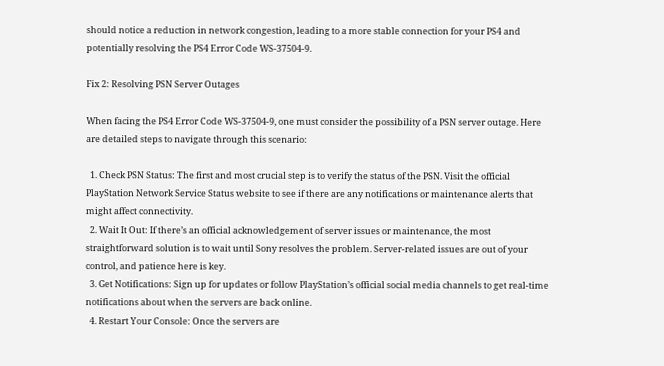should notice a reduction in network congestion, leading to a more stable connection for your PS4 and potentially resolving the PS4 Error Code WS-37504-9.

Fix 2: Resolving PSN Server Outages

When facing the PS4 Error Code WS-37504-9, one must consider the possibility of a PSN server outage. Here are detailed steps to navigate through this scenario:

  1. Check PSN Status: The first and most crucial step is to verify the status of the PSN. Visit the official PlayStation Network Service Status website to see if there are any notifications or maintenance alerts that might affect connectivity.
  2. Wait It Out: If there’s an official acknowledgement of server issues or maintenance, the most straightforward solution is to wait until Sony resolves the problem. Server-related issues are out of your control, and patience here is key.
  3. Get Notifications: Sign up for updates or follow PlayStation’s official social media channels to get real-time notifications about when the servers are back online.
  4. Restart Your Console: Once the servers are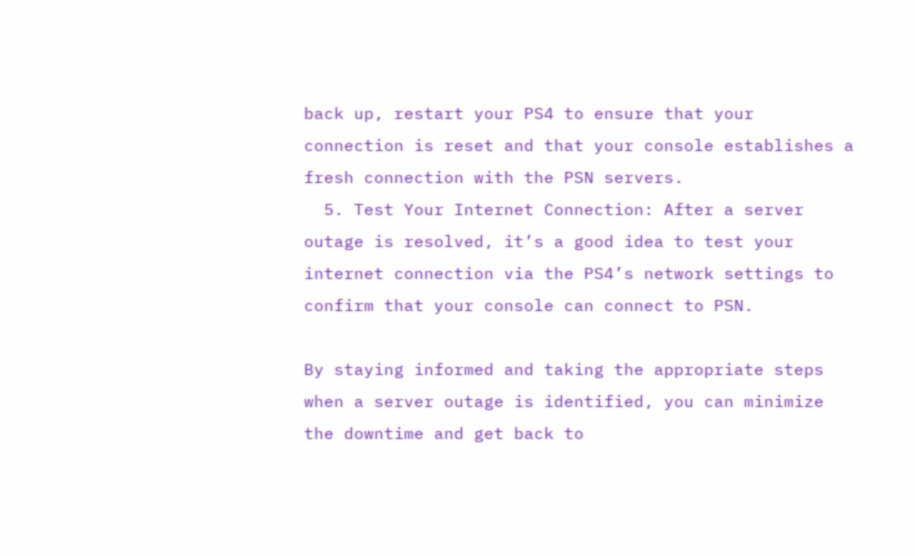back up, restart your PS4 to ensure that your connection is reset and that your console establishes a fresh connection with the PSN servers.
  5. Test Your Internet Connection: After a server outage is resolved, it’s a good idea to test your internet connection via the PS4’s network settings to confirm that your console can connect to PSN.

By staying informed and taking the appropriate steps when a server outage is identified, you can minimize the downtime and get back to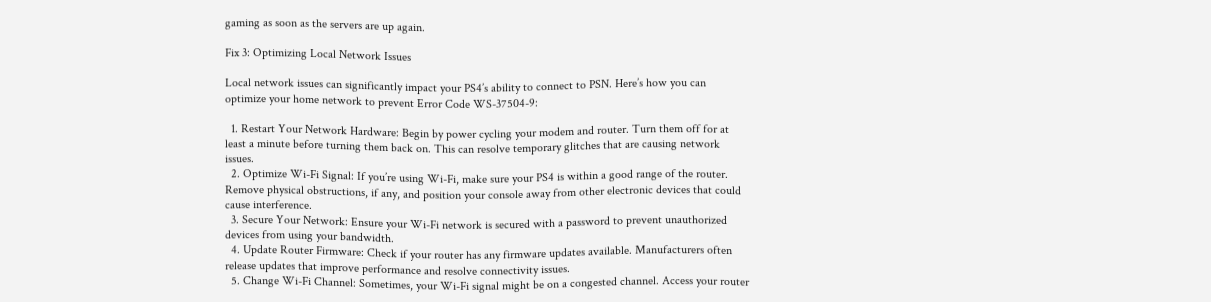gaming as soon as the servers are up again.

Fix 3: Optimizing Local Network Issues

Local network issues can significantly impact your PS4’s ability to connect to PSN. Here’s how you can optimize your home network to prevent Error Code WS-37504-9:

  1. Restart Your Network Hardware: Begin by power cycling your modem and router. Turn them off for at least a minute before turning them back on. This can resolve temporary glitches that are causing network issues.
  2. Optimize Wi-Fi Signal: If you’re using Wi-Fi, make sure your PS4 is within a good range of the router. Remove physical obstructions, if any, and position your console away from other electronic devices that could cause interference.
  3. Secure Your Network: Ensure your Wi-Fi network is secured with a password to prevent unauthorized devices from using your bandwidth.
  4. Update Router Firmware: Check if your router has any firmware updates available. Manufacturers often release updates that improve performance and resolve connectivity issues.
  5. Change Wi-Fi Channel: Sometimes, your Wi-Fi signal might be on a congested channel. Access your router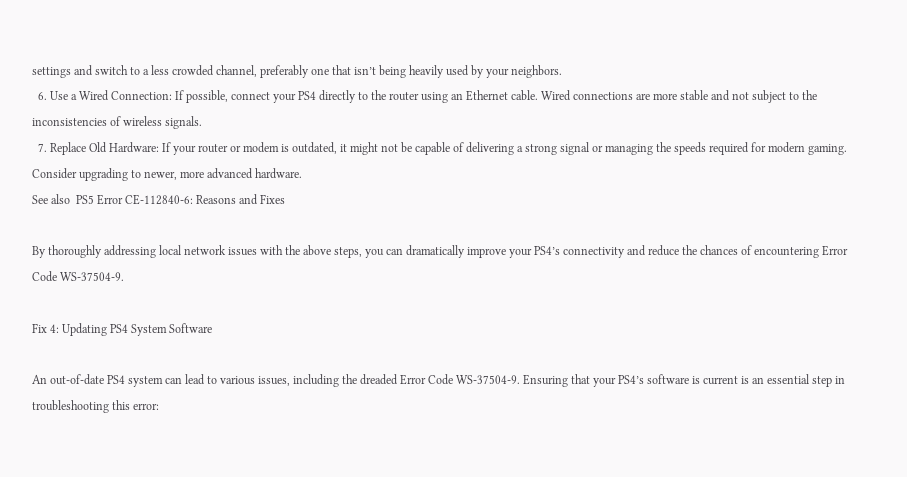settings and switch to a less crowded channel, preferably one that isn’t being heavily used by your neighbors.
  6. Use a Wired Connection: If possible, connect your PS4 directly to the router using an Ethernet cable. Wired connections are more stable and not subject to the inconsistencies of wireless signals.
  7. Replace Old Hardware: If your router or modem is outdated, it might not be capable of delivering a strong signal or managing the speeds required for modern gaming. Consider upgrading to newer, more advanced hardware.
See also  PS5 Error CE-112840-6: Reasons and Fixes

By thoroughly addressing local network issues with the above steps, you can dramatically improve your PS4’s connectivity and reduce the chances of encountering Error Code WS-37504-9.

Fix 4: Updating PS4 System Software

An out-of-date PS4 system can lead to various issues, including the dreaded Error Code WS-37504-9. Ensuring that your PS4’s software is current is an essential step in troubleshooting this error: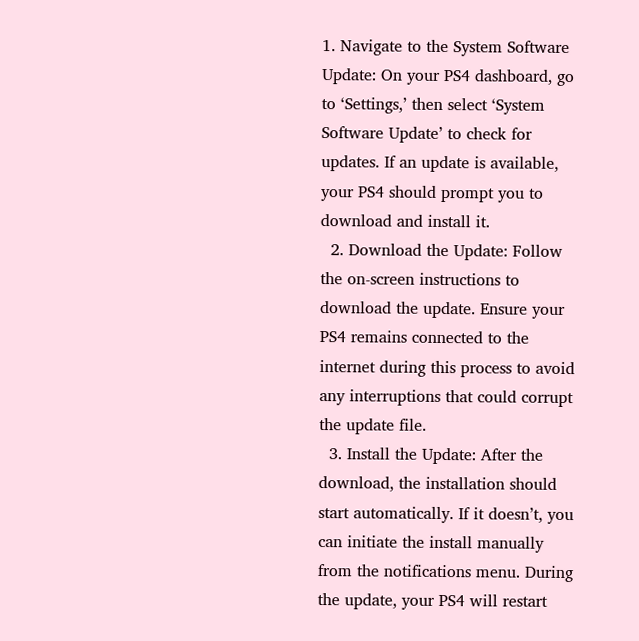1. Navigate to the System Software Update: On your PS4 dashboard, go to ‘Settings,’ then select ‘System Software Update’ to check for updates. If an update is available, your PS4 should prompt you to download and install it.
  2. Download the Update: Follow the on-screen instructions to download the update. Ensure your PS4 remains connected to the internet during this process to avoid any interruptions that could corrupt the update file.
  3. Install the Update: After the download, the installation should start automatically. If it doesn’t, you can initiate the install manually from the notifications menu. During the update, your PS4 will restart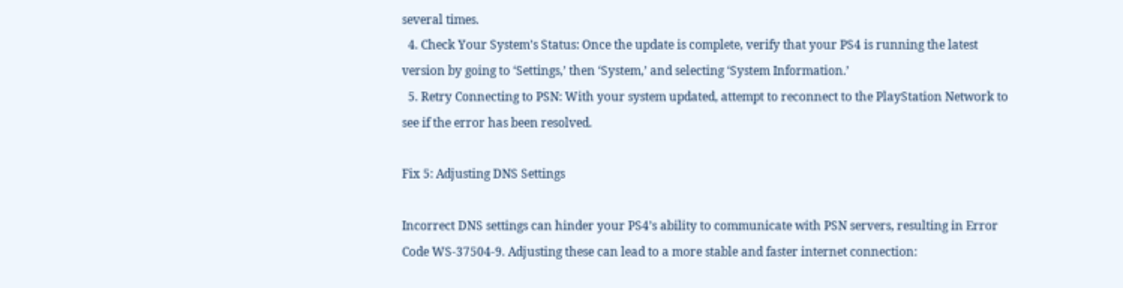several times.
  4. Check Your System’s Status: Once the update is complete, verify that your PS4 is running the latest version by going to ‘Settings,’ then ‘System,’ and selecting ‘System Information.’
  5. Retry Connecting to PSN: With your system updated, attempt to reconnect to the PlayStation Network to see if the error has been resolved.

Fix 5: Adjusting DNS Settings

Incorrect DNS settings can hinder your PS4’s ability to communicate with PSN servers, resulting in Error Code WS-37504-9. Adjusting these can lead to a more stable and faster internet connection: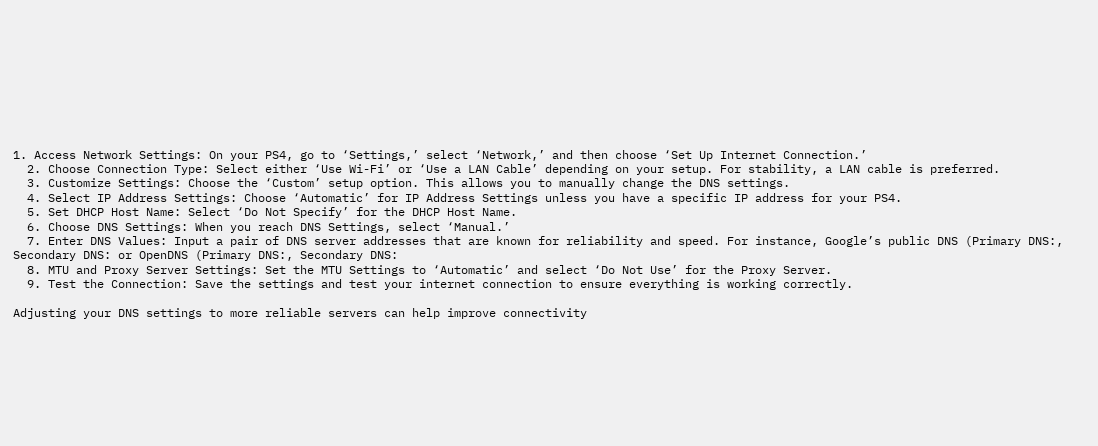1. Access Network Settings: On your PS4, go to ‘Settings,’ select ‘Network,’ and then choose ‘Set Up Internet Connection.’
  2. Choose Connection Type: Select either ‘Use Wi-Fi’ or ‘Use a LAN Cable’ depending on your setup. For stability, a LAN cable is preferred.
  3. Customize Settings: Choose the ‘Custom’ setup option. This allows you to manually change the DNS settings.
  4. Select IP Address Settings: Choose ‘Automatic’ for IP Address Settings unless you have a specific IP address for your PS4.
  5. Set DHCP Host Name: Select ‘Do Not Specify’ for the DHCP Host Name.
  6. Choose DNS Settings: When you reach DNS Settings, select ‘Manual.’
  7. Enter DNS Values: Input a pair of DNS server addresses that are known for reliability and speed. For instance, Google’s public DNS (Primary DNS:, Secondary DNS: or OpenDNS (Primary DNS:, Secondary DNS:
  8. MTU and Proxy Server Settings: Set the MTU Settings to ‘Automatic’ and select ‘Do Not Use’ for the Proxy Server.
  9. Test the Connection: Save the settings and test your internet connection to ensure everything is working correctly.

Adjusting your DNS settings to more reliable servers can help improve connectivity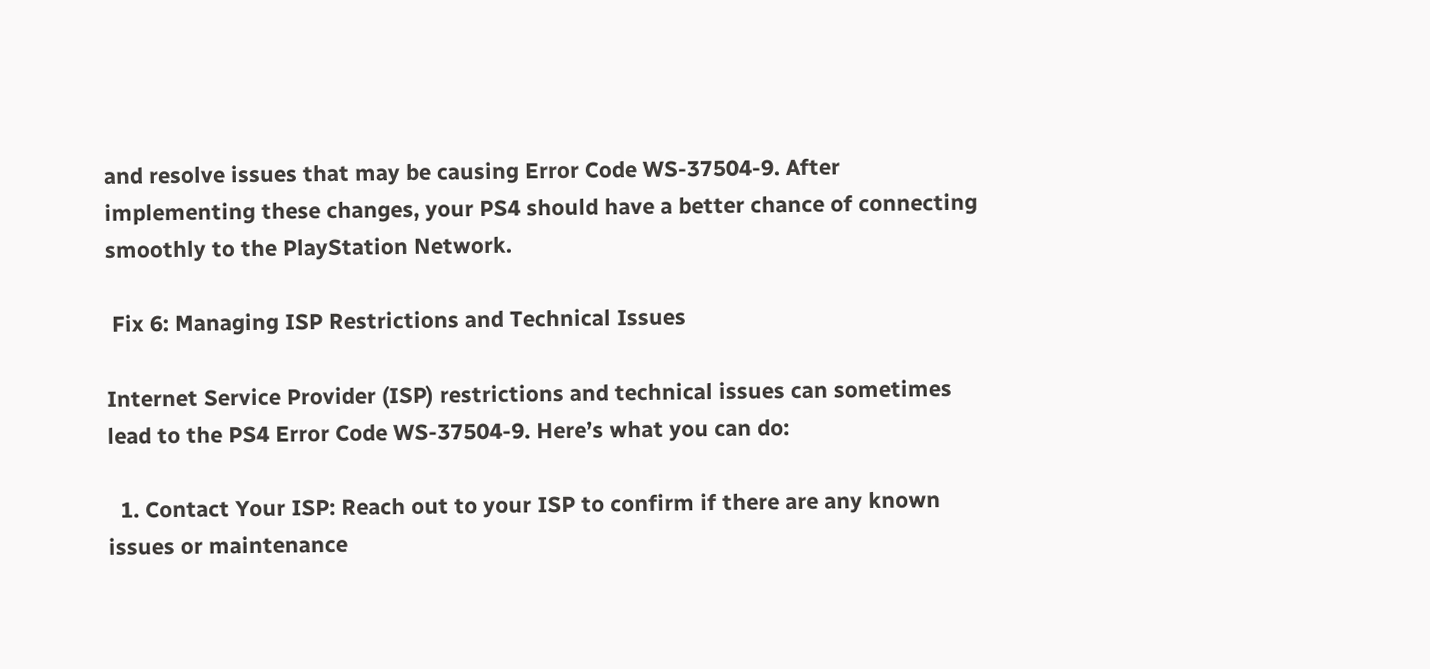and resolve issues that may be causing Error Code WS-37504-9. After implementing these changes, your PS4 should have a better chance of connecting smoothly to the PlayStation Network.

 Fix 6: Managing ISP Restrictions and Technical Issues

Internet Service Provider (ISP) restrictions and technical issues can sometimes lead to the PS4 Error Code WS-37504-9. Here’s what you can do:

  1. Contact Your ISP: Reach out to your ISP to confirm if there are any known issues or maintenance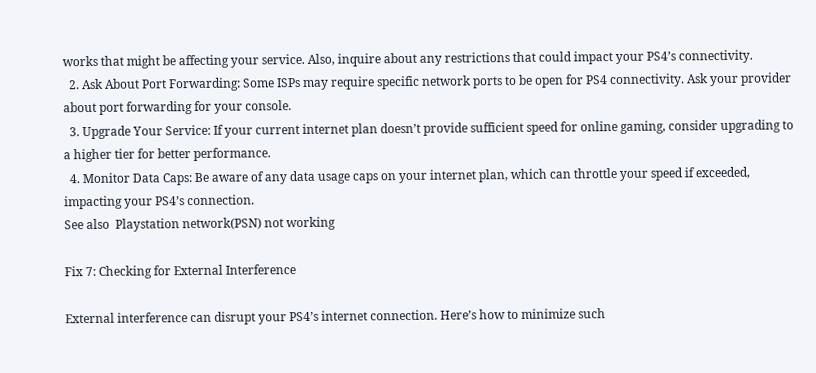works that might be affecting your service. Also, inquire about any restrictions that could impact your PS4’s connectivity.
  2. Ask About Port Forwarding: Some ISPs may require specific network ports to be open for PS4 connectivity. Ask your provider about port forwarding for your console.
  3. Upgrade Your Service: If your current internet plan doesn’t provide sufficient speed for online gaming, consider upgrading to a higher tier for better performance.
  4. Monitor Data Caps: Be aware of any data usage caps on your internet plan, which can throttle your speed if exceeded, impacting your PS4’s connection.
See also  Playstation network(PSN) not working

Fix 7: Checking for External Interference

External interference can disrupt your PS4’s internet connection. Here’s how to minimize such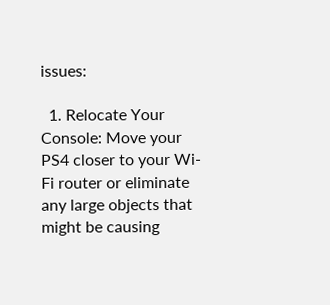issues:

  1. Relocate Your Console: Move your PS4 closer to your Wi-Fi router or eliminate any large objects that might be causing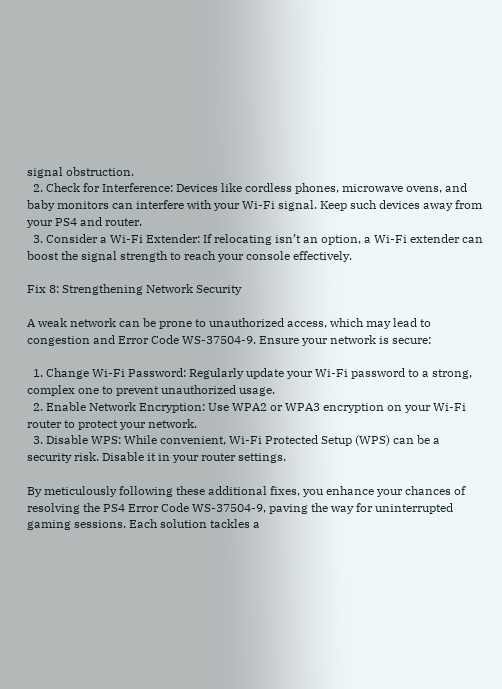signal obstruction.
  2. Check for Interference: Devices like cordless phones, microwave ovens, and baby monitors can interfere with your Wi-Fi signal. Keep such devices away from your PS4 and router.
  3. Consider a Wi-Fi Extender: If relocating isn’t an option, a Wi-Fi extender can boost the signal strength to reach your console effectively.

Fix 8: Strengthening Network Security

A weak network can be prone to unauthorized access, which may lead to congestion and Error Code WS-37504-9. Ensure your network is secure:

  1. Change Wi-Fi Password: Regularly update your Wi-Fi password to a strong, complex one to prevent unauthorized usage.
  2. Enable Network Encryption: Use WPA2 or WPA3 encryption on your Wi-Fi router to protect your network.
  3. Disable WPS: While convenient, Wi-Fi Protected Setup (WPS) can be a security risk. Disable it in your router settings.

By meticulously following these additional fixes, you enhance your chances of resolving the PS4 Error Code WS-37504-9, paving the way for uninterrupted gaming sessions. Each solution tackles a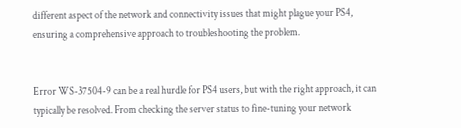different aspect of the network and connectivity issues that might plague your PS4, ensuring a comprehensive approach to troubleshooting the problem.


Error WS-37504-9 can be a real hurdle for PS4 users, but with the right approach, it can typically be resolved. From checking the server status to fine-tuning your network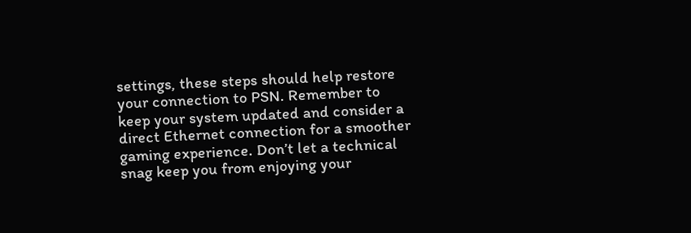settings, these steps should help restore your connection to PSN. Remember to keep your system updated and consider a direct Ethernet connection for a smoother gaming experience. Don’t let a technical snag keep you from enjoying your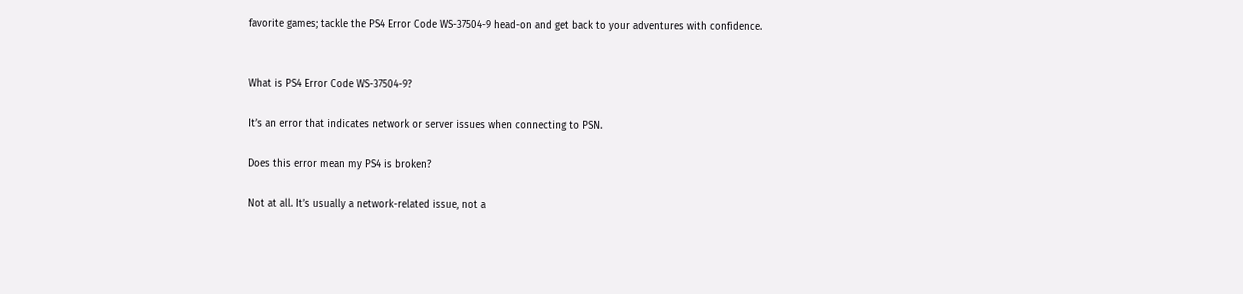favorite games; tackle the PS4 Error Code WS-37504-9 head-on and get back to your adventures with confidence.


What is PS4 Error Code WS-37504-9?

It’s an error that indicates network or server issues when connecting to PSN.

Does this error mean my PS4 is broken?

Not at all. It’s usually a network-related issue, not a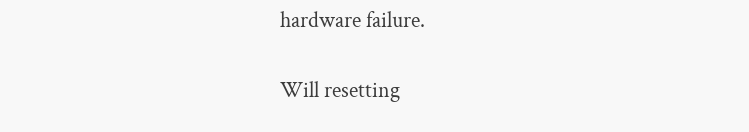hardware failure.

Will resetting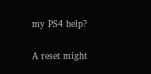my PS4 help?

A reset might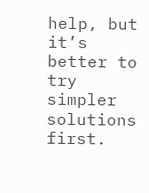help, but it’s better to try simpler solutions first.